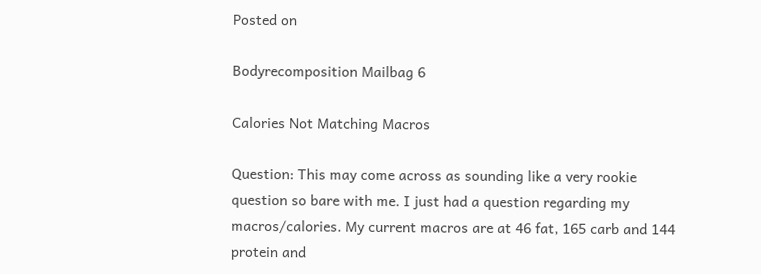Posted on

Bodyrecomposition Mailbag 6

Calories Not Matching Macros

Question: This may come across as sounding like a very rookie question so bare with me. I just had a question regarding my macros/calories. My current macros are at 46 fat, 165 carb and 144 protein and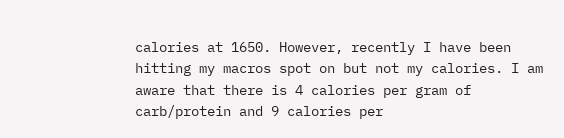calories at 1650. However, recently I have been hitting my macros spot on but not my calories. I am aware that there is 4 calories per gram of carb/protein and 9 calories per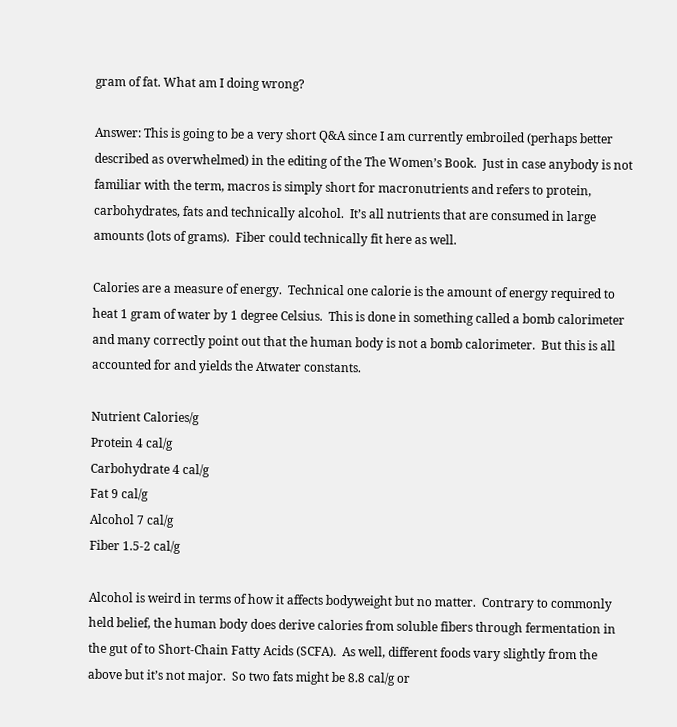gram of fat. What am I doing wrong?

Answer: This is going to be a very short Q&A since I am currently embroiled (perhaps better described as overwhelmed) in the editing of the The Women’s Book.  Just in case anybody is not familiar with the term, macros is simply short for macronutrients and refers to protein, carbohydrates, fats and technically alcohol.  It’s all nutrients that are consumed in large amounts (lots of grams).  Fiber could technically fit here as well.

Calories are a measure of energy.  Technical one calorie is the amount of energy required to heat 1 gram of water by 1 degree Celsius.  This is done in something called a bomb calorimeter and many correctly point out that the human body is not a bomb calorimeter.  But this is all accounted for and yields the Atwater constants.

Nutrient Calories/g
Protein 4 cal/g
Carbohydrate 4 cal/g
Fat 9 cal/g
Alcohol 7 cal/g
Fiber 1.5-2 cal/g

Alcohol is weird in terms of how it affects bodyweight but no matter.  Contrary to commonly held belief, the human body does derive calories from soluble fibers through fermentation in the gut of to Short-Chain Fatty Acids (SCFA).  As well, different foods vary slightly from the above but it’s not major.  So two fats might be 8.8 cal/g or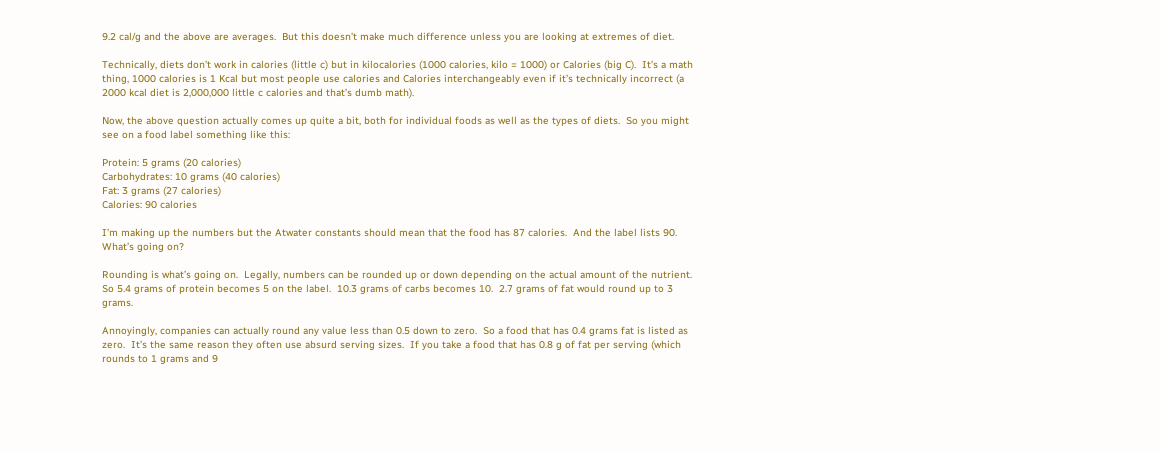9.2 cal/g and the above are averages.  But this doesn’t make much difference unless you are looking at extremes of diet.

Technically, diets don’t work in calories (little c) but in kilocalories (1000 calories, kilo = 1000) or Calories (big C).  It’s a math thing, 1000 calories is 1 Kcal but most people use calories and Calories interchangeably even if it’s technically incorrect (a 2000 kcal diet is 2,000,000 little c calories and that’s dumb math).

Now, the above question actually comes up quite a bit, both for individual foods as well as the types of diets.  So you might see on a food label something like this:

Protein: 5 grams (20 calories)
Carbohydrates: 10 grams (40 calories)
Fat: 3 grams (27 calories)
Calories: 90 calories

I’m making up the numbers but the Atwater constants should mean that the food has 87 calories.  And the label lists 90. What’s going on?

Rounding is what’s going on.  Legally, numbers can be rounded up or down depending on the actual amount of the nutrient.  So 5.4 grams of protein becomes 5 on the label.  10.3 grams of carbs becomes 10.  2.7 grams of fat would round up to 3 grams.

Annoyingly, companies can actually round any value less than 0.5 down to zero.  So a food that has 0.4 grams fat is listed as zero.  It’s the same reason they often use absurd serving sizes.  If you take a food that has 0.8 g of fat per serving (which rounds to 1 grams and 9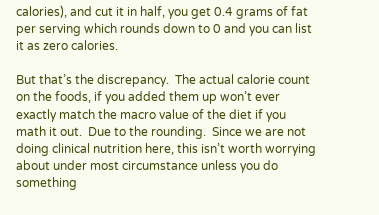calories), and cut it in half, you get 0.4 grams of fat per serving which rounds down to 0 and you can list it as zero calories.

But that’s the discrepancy.  The actual calorie count on the foods, if you added them up won’t ever exactly match the macro value of the diet if you math it out.  Due to the rounding.  Since we are not doing clinical nutrition here, this isn’t worth worrying about under most circumstance unless you do something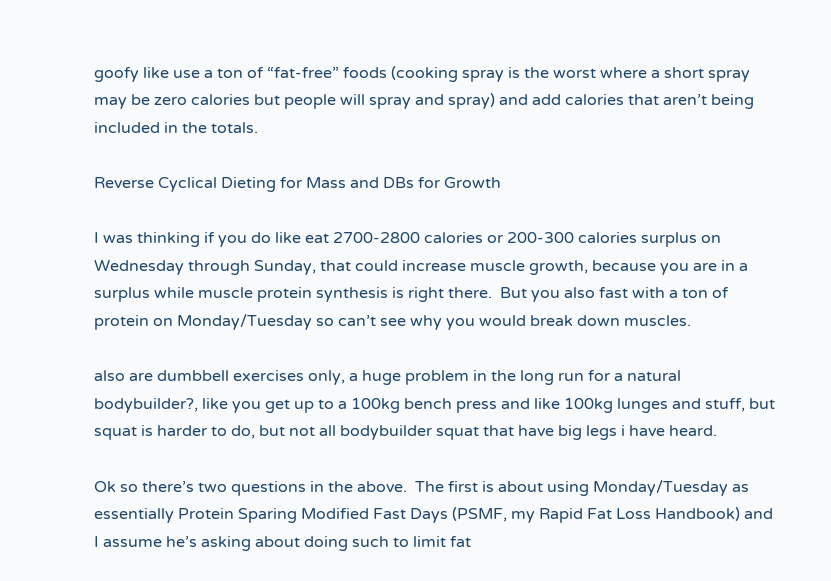goofy like use a ton of “fat-free” foods (cooking spray is the worst where a short spray may be zero calories but people will spray and spray) and add calories that aren’t being included in the totals.

Reverse Cyclical Dieting for Mass and DBs for Growth

I was thinking if you do like eat 2700-2800 calories or 200-300 calories surplus on Wednesday through Sunday, that could increase muscle growth, because you are in a surplus while muscle protein synthesis is right there.  But you also fast with a ton of protein on Monday/Tuesday so can’t see why you would break down muscles.

also are dumbbell exercises only, a huge problem in the long run for a natural bodybuilder?, like you get up to a 100kg bench press and like 100kg lunges and stuff, but squat is harder to do, but not all bodybuilder squat that have big legs i have heard.

Ok so there’s two questions in the above.  The first is about using Monday/Tuesday as essentially Protein Sparing Modified Fast Days (PSMF, my Rapid Fat Loss Handbook) and I assume he’s asking about doing such to limit fat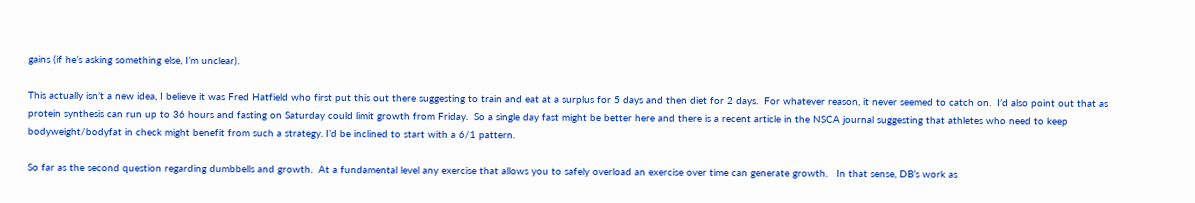gains (if he’s asking something else, I’m unclear).

This actually isn’t a new idea, I believe it was Fred Hatfield who first put this out there suggesting to train and eat at a surplus for 5 days and then diet for 2 days.  For whatever reason, it never seemed to catch on.  I’d also point out that as protein synthesis can run up to 36 hours and fasting on Saturday could limit growth from Friday.  So a single day fast might be better here and there is a recent article in the NSCA journal suggesting that athletes who need to keep bodyweight/bodyfat in check might benefit from such a strategy. I’d be inclined to start with a 6/1 pattern.

So far as the second question regarding dumbbells and growth.  At a fundamental level any exercise that allows you to safely overload an exercise over time can generate growth.   In that sense, DB’s work as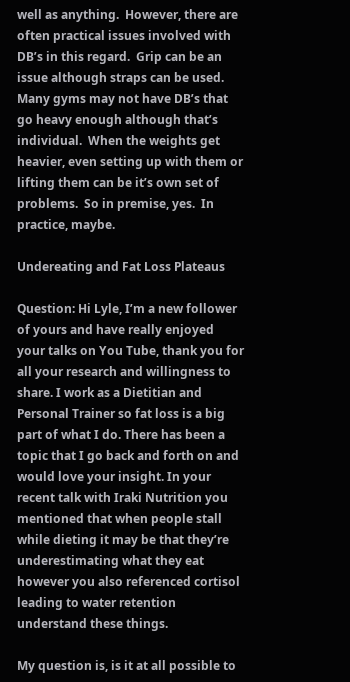well as anything.  However, there are often practical issues involved with DB’s in this regard.  Grip can be an issue although straps can be used.  Many gyms may not have DB’s that go heavy enough although that’s individual.  When the weights get heavier, even setting up with them or lifting them can be it’s own set of problems.  So in premise, yes.  In practice, maybe.

Undereating and Fat Loss Plateaus

Question: Hi Lyle, I’m a new follower of yours and have really enjoyed your talks on You Tube, thank you for all your research and willingness to share. I work as a Dietitian and Personal Trainer so fat loss is a big part of what I do. There has been a topic that I go back and forth on and would love your insight. In your recent talk with Iraki Nutrition you mentioned that when people stall while dieting it may be that they’re underestimating what they eat however you also referenced cortisol leading to water retention understand these things.

My question is, is it at all possible to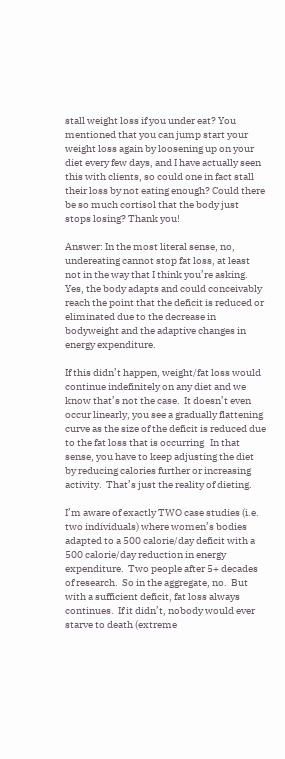stall weight loss if you under eat? You mentioned that you can jump start your weight loss again by loosening up on your diet every few days, and I have actually seen this with clients, so could one in fact stall their loss by not eating enough? Could there be so much cortisol that the body just stops losing? Thank you!

Answer: In the most literal sense, no, undereating cannot stop fat loss, at least not in the way that I think you’re asking.  Yes, the body adapts and could conceivably reach the point that the deficit is reduced or eliminated due to the decrease in bodyweight and the adaptive changes in energy expenditure.

If this didn’t happen, weight/fat loss would continue indefinitely on any diet and we know that’s not the case.  It doesn’t even occur linearly, you see a gradually flattening curve as the size of the deficit is reduced due to the fat loss that is occurring   In that sense, you have to keep adjusting the diet by reducing calories further or increasing activity.  That’s just the reality of dieting.

I’m aware of exactly TWO case studies (i.e. two individuals) where women’s bodies adapted to a 500 calorie/day deficit with a 500 calorie/day reduction in energy expenditure.  Two people after 5+ decades of research.  So in the aggregate, no.  But with a sufficient deficit, fat loss always continues.  If it didn’t, nobody would ever starve to death (extreme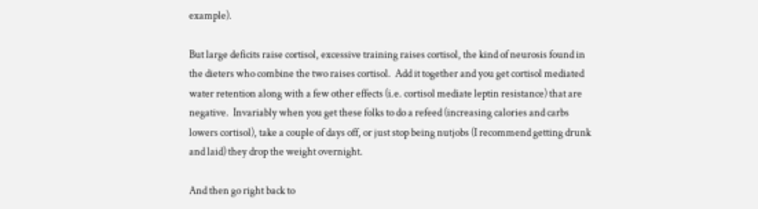example).

But large deficits raise cortisol, excessive training raises cortisol, the kind of neurosis found in the dieters who combine the two raises cortisol.  Add it together and you get cortisol mediated water retention along with a few other effects (i.e. cortisol mediate leptin resistance) that are negative.  Invariably when you get these folks to do a refeed (increasing calories and carbs lowers cortisol), take a couple of days off, or just stop being nutjobs (I recommend getting drunk and laid) they drop the weight overnight.

And then go right back to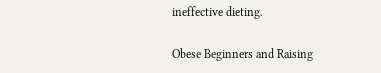ineffective dieting.

Obese Beginners and Raising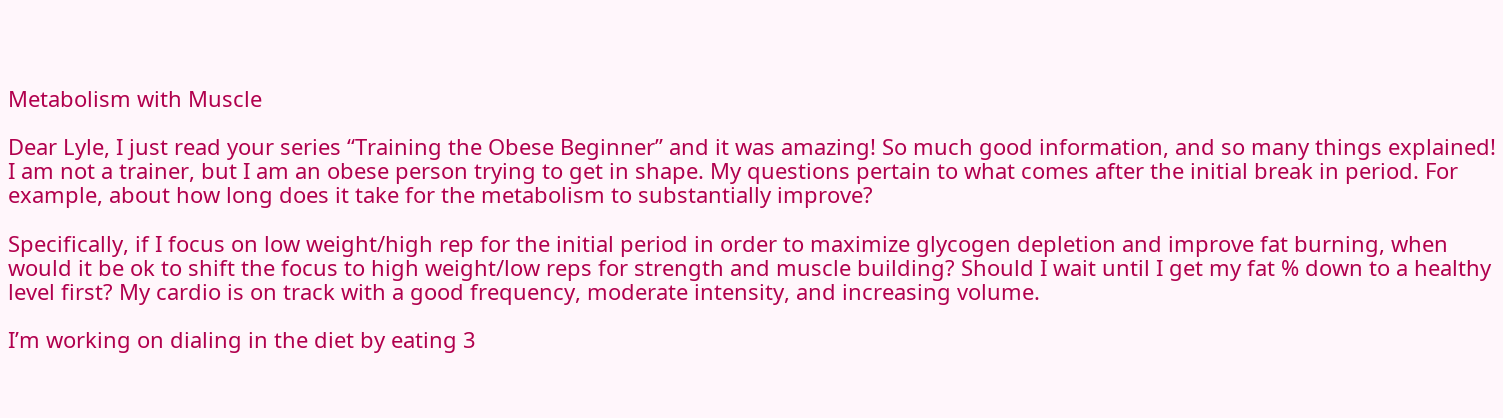Metabolism with Muscle

Dear Lyle, I just read your series “Training the Obese Beginner” and it was amazing! So much good information, and so many things explained! I am not a trainer, but I am an obese person trying to get in shape. My questions pertain to what comes after the initial break in period. For example, about how long does it take for the metabolism to substantially improve?

Specifically, if I focus on low weight/high rep for the initial period in order to maximize glycogen depletion and improve fat burning, when would it be ok to shift the focus to high weight/low reps for strength and muscle building? Should I wait until I get my fat % down to a healthy level first? My cardio is on track with a good frequency, moderate intensity, and increasing volume.

I’m working on dialing in the diet by eating 3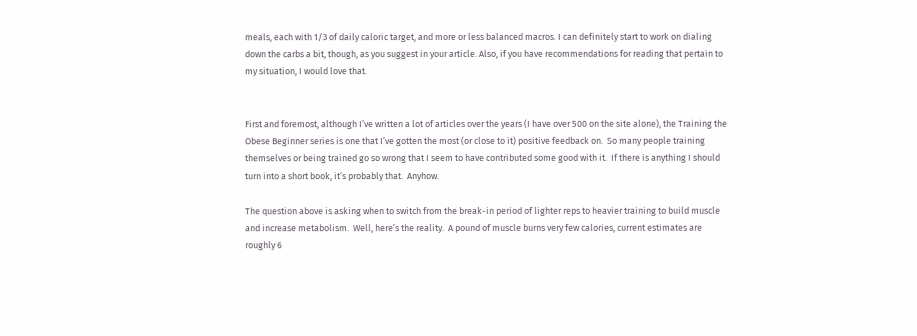meals, each with 1/3 of daily caloric target, and more or less balanced macros. I can definitely start to work on dialing down the carbs a bit, though, as you suggest in your article. Also, if you have recommendations for reading that pertain to my situation, I would love that.


First and foremost, although I’ve written a lot of articles over the years (I have over 500 on the site alone), the Training the Obese Beginner series is one that I’ve gotten the most (or close to it) positive feedback on.  So many people training themselves or being trained go so wrong that I seem to have contributed some good with it.  If there is anything I should turn into a short book, it’s probably that.  Anyhow.

The question above is asking when to switch from the break-in period of lighter reps to heavier training to build muscle and increase metabolism.  Well, here’s the reality.  A pound of muscle burns very few calories, current estimates are roughly 6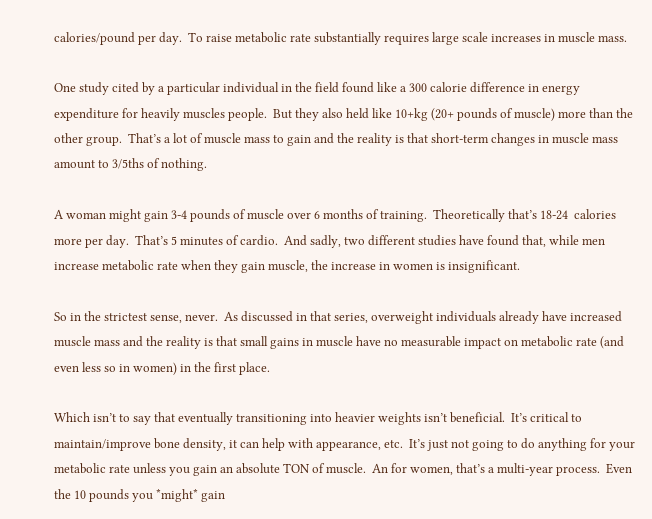calories/pound per day.  To raise metabolic rate substantially requires large scale increases in muscle mass.

One study cited by a particular individual in the field found like a 300 calorie difference in energy expenditure for heavily muscles people.  But they also held like 10+kg (20+ pounds of muscle) more than the other group.  That’s a lot of muscle mass to gain and the reality is that short-term changes in muscle mass amount to 3/5ths of nothing.

A woman might gain 3-4 pounds of muscle over 6 months of training.  Theoretically that’s 18-24  calories more per day.  That’s 5 minutes of cardio.  And sadly, two different studies have found that, while men increase metabolic rate when they gain muscle, the increase in women is insignificant.

So in the strictest sense, never.  As discussed in that series, overweight individuals already have increased muscle mass and the reality is that small gains in muscle have no measurable impact on metabolic rate (and even less so in women) in the first place.

Which isn’t to say that eventually transitioning into heavier weights isn’t beneficial.  It’s critical to maintain/improve bone density, it can help with appearance, etc.  It’s just not going to do anything for your metabolic rate unless you gain an absolute TON of muscle.  An for women, that’s a multi-year process.  Even the 10 pounds you *might* gain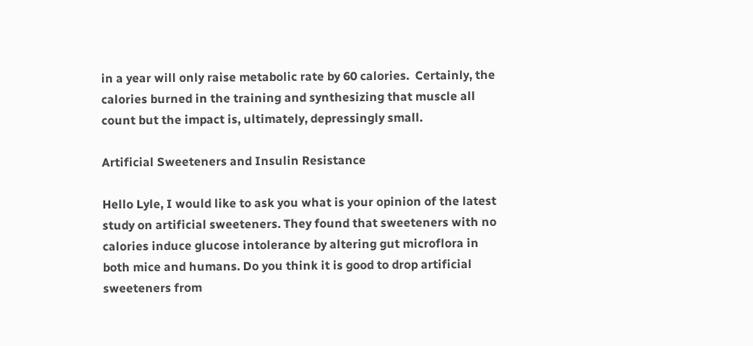in a year will only raise metabolic rate by 60 calories.  Certainly, the calories burned in the training and synthesizing that muscle all count but the impact is, ultimately, depressingly small.

Artificial Sweeteners and Insulin Resistance

Hello Lyle, I would like to ask you what is your opinion of the latest study on artificial sweeteners. They found that sweeteners with no calories induce glucose intolerance by altering gut microflora in both mice and humans. Do you think it is good to drop artificial sweeteners from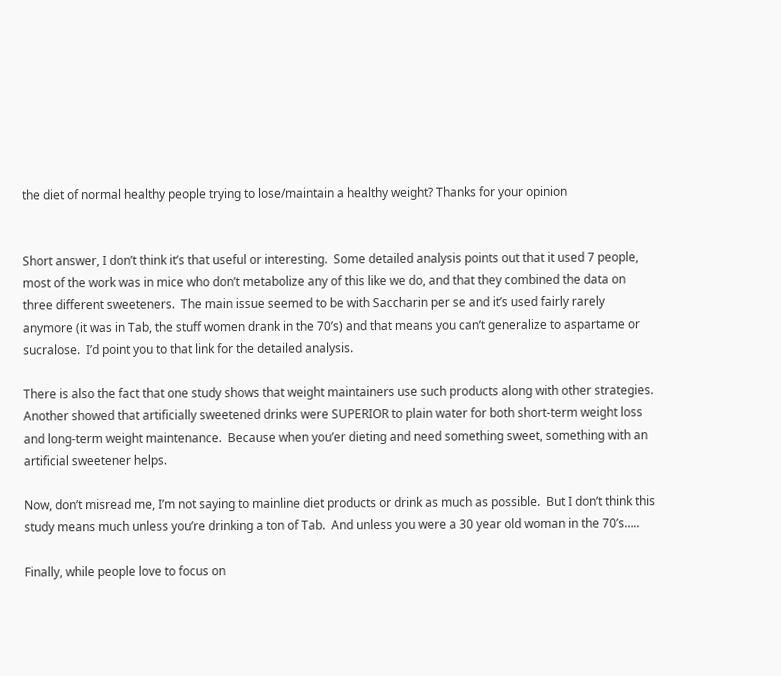the diet of normal healthy people trying to lose/maintain a healthy weight? Thanks for your opinion


Short answer, I don’t think it’s that useful or interesting.  Some detailed analysis points out that it used 7 people, most of the work was in mice who don’t metabolize any of this like we do, and that they combined the data on three different sweeteners.  The main issue seemed to be with Saccharin per se and it’s used fairly rarely anymore (it was in Tab, the stuff women drank in the 70’s) and that means you can’t generalize to aspartame or sucralose.  I’d point you to that link for the detailed analysis.

There is also the fact that one study shows that weight maintainers use such products along with other strategies.  Another showed that artificially sweetened drinks were SUPERIOR to plain water for both short-term weight loss and long-term weight maintenance.  Because when you’er dieting and need something sweet, something with an artificial sweetener helps.

Now, don’t misread me, I’m not saying to mainline diet products or drink as much as possible.  But I don’t think this study means much unless you’re drinking a ton of Tab.  And unless you were a 30 year old woman in the 70’s…..

Finally, while people love to focus on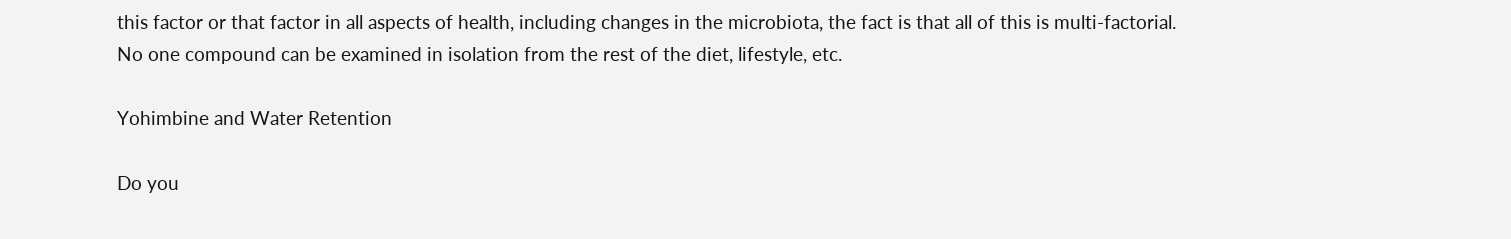this factor or that factor in all aspects of health, including changes in the microbiota, the fact is that all of this is multi-factorial. No one compound can be examined in isolation from the rest of the diet, lifestyle, etc.

Yohimbine and Water Retention

Do you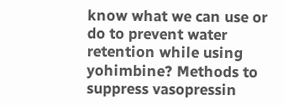know what we can use or do to prevent water retention while using yohimbine? Methods to suppress vasopressin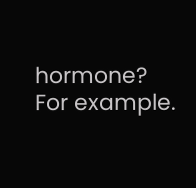hormone? For example.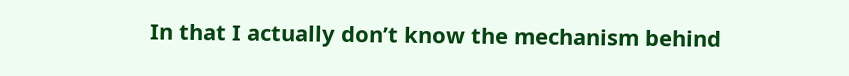In that I actually don’t know the mechanism behind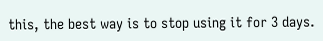this, the best way is to stop using it for 3 days.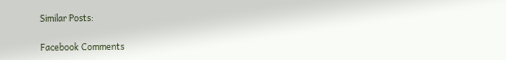Similar Posts:

Facebook Comments